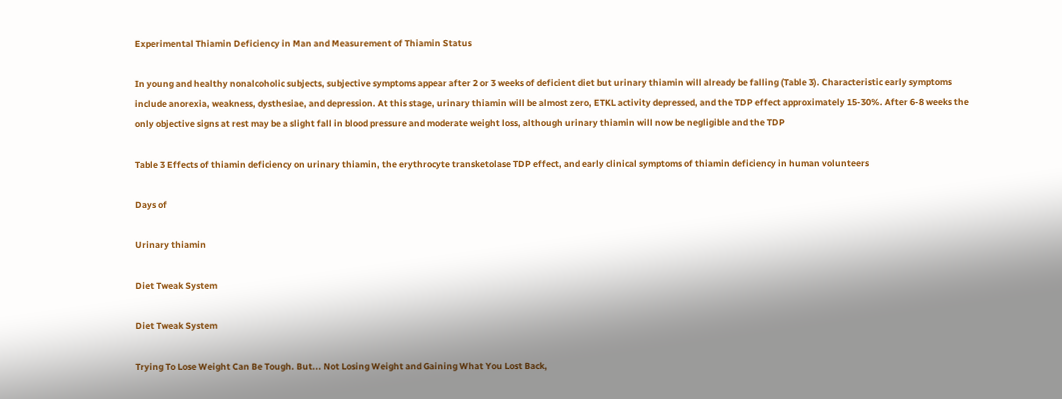Experimental Thiamin Deficiency in Man and Measurement of Thiamin Status

In young and healthy nonalcoholic subjects, subjective symptoms appear after 2 or 3 weeks of deficient diet but urinary thiamin will already be falling (Table 3). Characteristic early symptoms include anorexia, weakness, dysthesiae, and depression. At this stage, urinary thiamin will be almost zero, ETKL activity depressed, and the TDP effect approximately 15-30%. After 6-8 weeks the only objective signs at rest may be a slight fall in blood pressure and moderate weight loss, although urinary thiamin will now be negligible and the TDP

Table 3 Effects of thiamin deficiency on urinary thiamin, the erythrocyte transketolase TDP effect, and early clinical symptoms of thiamin deficiency in human volunteers

Days of

Urinary thiamin

Diet Tweak System

Diet Tweak System

Trying To Lose Weight Can Be Tough. But... Not Losing Weight and Gaining What You Lost Back,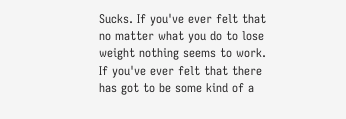Sucks. If you've ever felt that no matter what you do to lose weight nothing seems to work. If you've ever felt that there has got to be some kind of a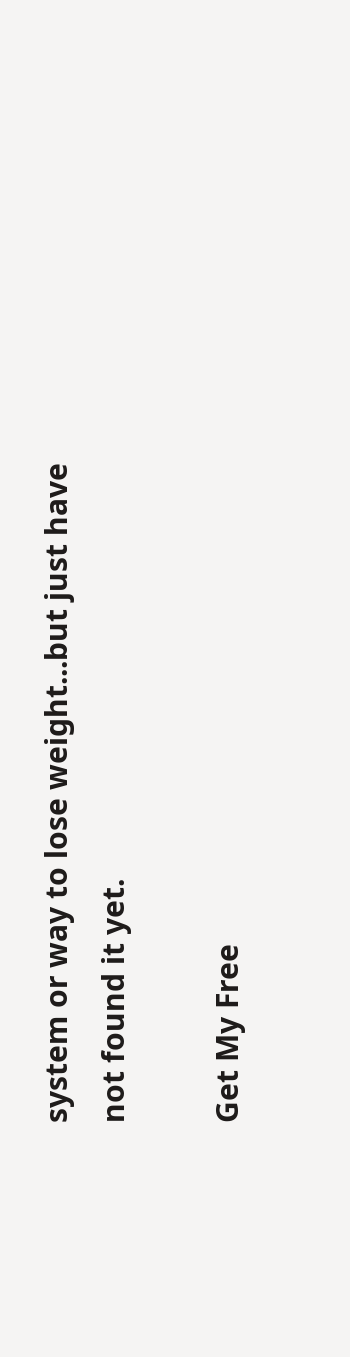system or way to lose weight...but just have not found it yet.

Get My Free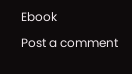Ebook

Post a comment